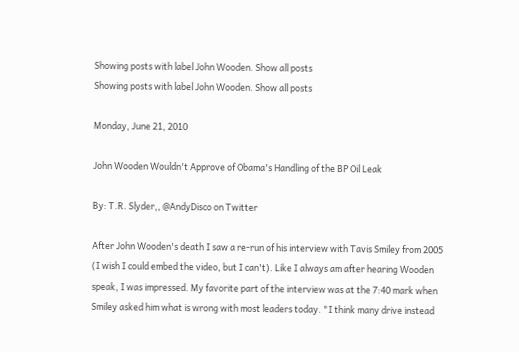Showing posts with label John Wooden. Show all posts
Showing posts with label John Wooden. Show all posts

Monday, June 21, 2010

John Wooden Wouldn't Approve of Obama's Handling of the BP Oil Leak

By: T.R. Slyder,, @AndyDisco on Twitter

After John Wooden's death I saw a re-run of his interview with Tavis Smiley from 2005
(I wish I could embed the video, but I can't). Like I always am after hearing Wooden speak, I was impressed. My favorite part of the interview was at the 7:40 mark when Smiley asked him what is wrong with most leaders today. "I think many drive instead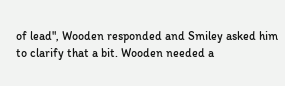of lead", Wooden responded and Smiley asked him to clarify that a bit. Wooden needed a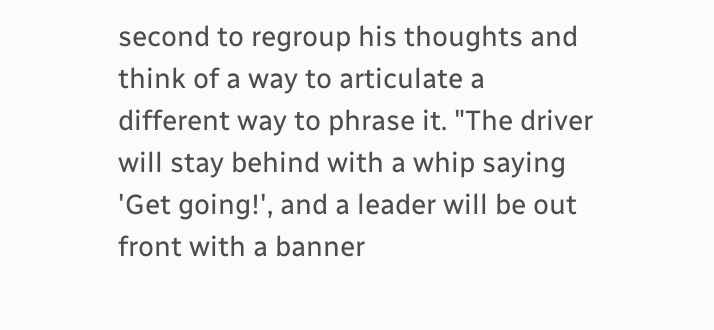second to regroup his thoughts and think of a way to articulate a different way to phrase it. "The driver will stay behind with a whip saying 'Get going!', and a leader will be out front with a banner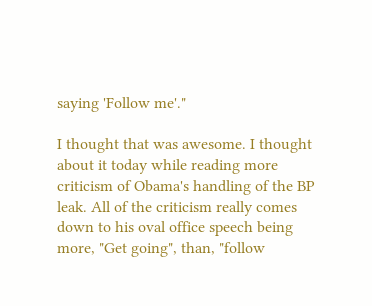saying 'Follow me'."

I thought that was awesome. I thought about it today while reading more criticism of Obama's handling of the BP leak. All of the criticism really comes down to his oval office speech being more, "Get going", than, "follow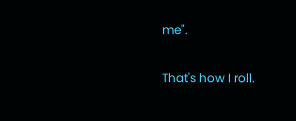me".

That's how I roll.